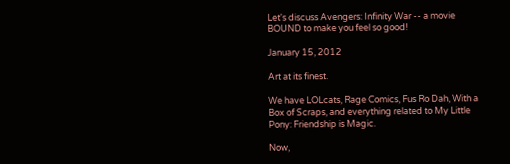Let's discuss Avengers: Infinity War -- a movie BOUND to make you feel so good!

January 15, 2012

Art at its finest.

We have LOLcats, Rage Comics, Fus Ro Dah, With a Box of Scraps, and everything related to My Little Pony: Friendship is Magic.

Now,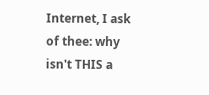Internet, I ask of thee: why isn't THIS a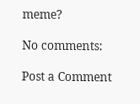meme?

No comments:

Post a Comment